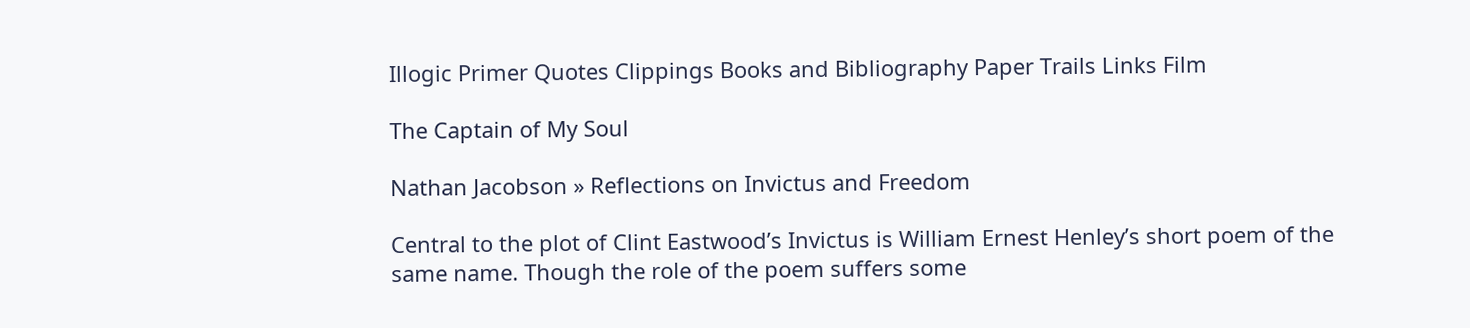Illogic Primer Quotes Clippings Books and Bibliography Paper Trails Links Film

The Captain of My Soul

Nathan Jacobson » Reflections on Invictus and Freedom

Central to the plot of Clint Eastwood’s Invictus is William Ernest Henley’s short poem of the same name. Though the role of the poem suffers some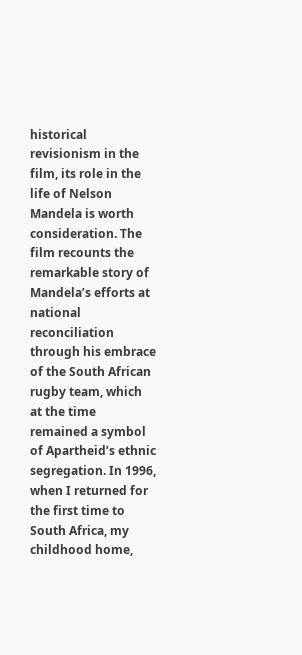historical revisionism in the film, its role in the life of Nelson Mandela is worth consideration. The film recounts the remarkable story of Mandela’s efforts at national reconciliation through his embrace of the South African rugby team, which at the time remained a symbol of Apartheid’s ethnic segregation. In 1996, when I returned for the first time to South Africa, my childhood home,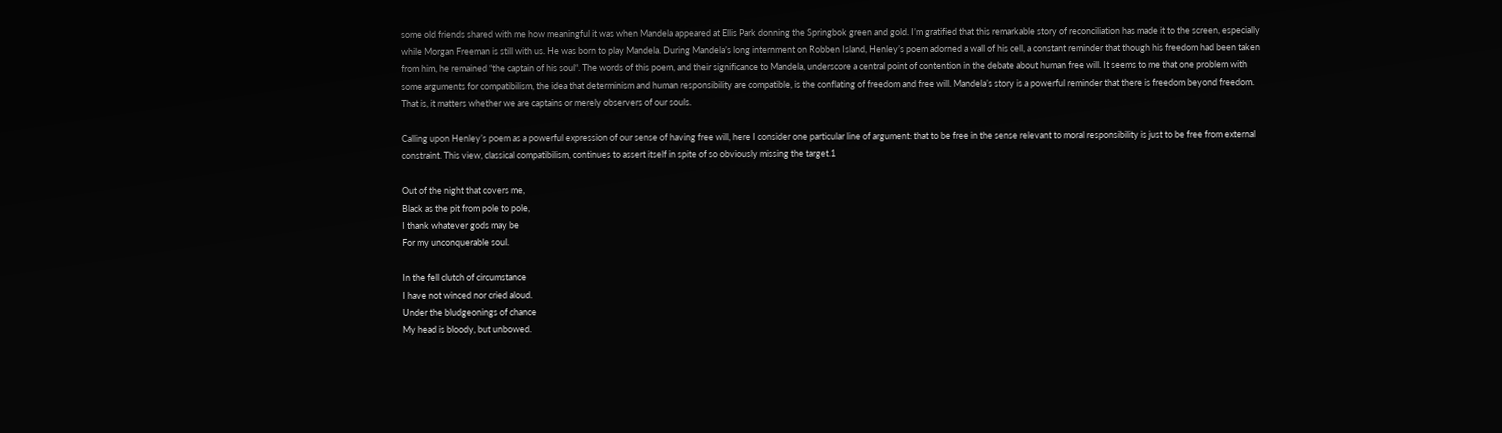some old friends shared with me how meaningful it was when Mandela appeared at Ellis Park donning the Springbok green and gold. I’m gratified that this remarkable story of reconciliation has made it to the screen, especially while Morgan Freeman is still with us. He was born to play Mandela. During Mandela’s long internment on Robben Island, Henley’s poem adorned a wall of his cell, a constant reminder that though his freedom had been taken from him, he remained “the captain of his soul“. The words of this poem, and their significance to Mandela, underscore a central point of contention in the debate about human free will. It seems to me that one problem with some arguments for compatibilism, the idea that determinism and human responsibility are compatible, is the conflating of freedom and free will. Mandela’s story is a powerful reminder that there is freedom beyond freedom. That is, it matters whether we are captains or merely observers of our souls.

Calling upon Henley’s poem as a powerful expression of our sense of having free will, here I consider one particular line of argument: that to be free in the sense relevant to moral responsibility is just to be free from external constraint. This view, classical compatibilism, continues to assert itself in spite of so obviously missing the target.1

Out of the night that covers me,
Black as the pit from pole to pole,
I thank whatever gods may be
For my unconquerable soul.

In the fell clutch of circumstance
I have not winced nor cried aloud.
Under the bludgeonings of chance
My head is bloody, but unbowed.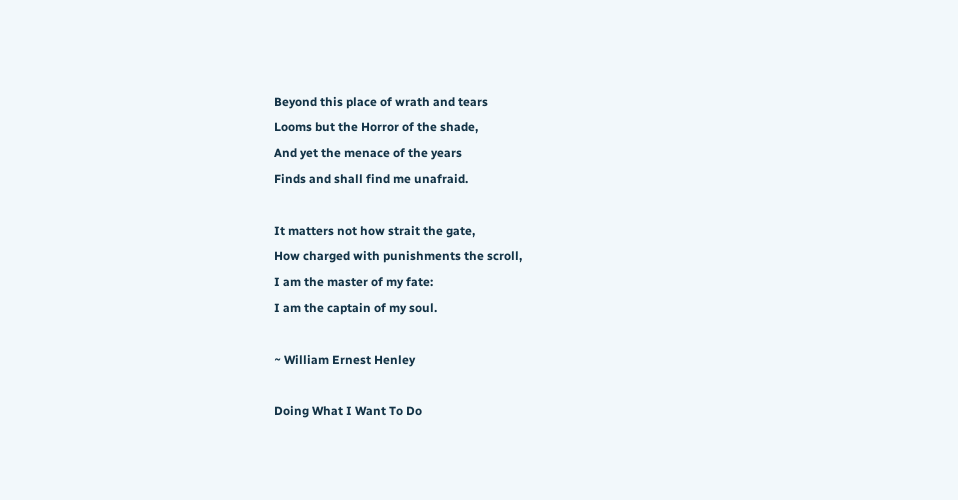Beyond this place of wrath and tears
Looms but the Horror of the shade,
And yet the menace of the years
Finds and shall find me unafraid.

It matters not how strait the gate,
How charged with punishments the scroll,
I am the master of my fate:
I am the captain of my soul.

~ William Ernest Henley

Doing What I Want To Do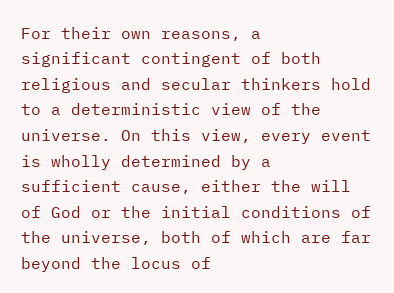For their own reasons, a significant contingent of both religious and secular thinkers hold to a deterministic view of the universe. On this view, every event is wholly determined by a sufficient cause, either the will of God or the initial conditions of the universe, both of which are far beyond the locus of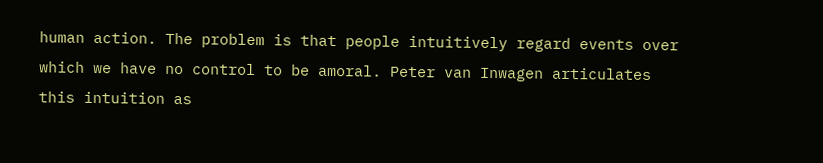human action. The problem is that people intuitively regard events over which we have no control to be amoral. Peter van Inwagen articulates this intuition as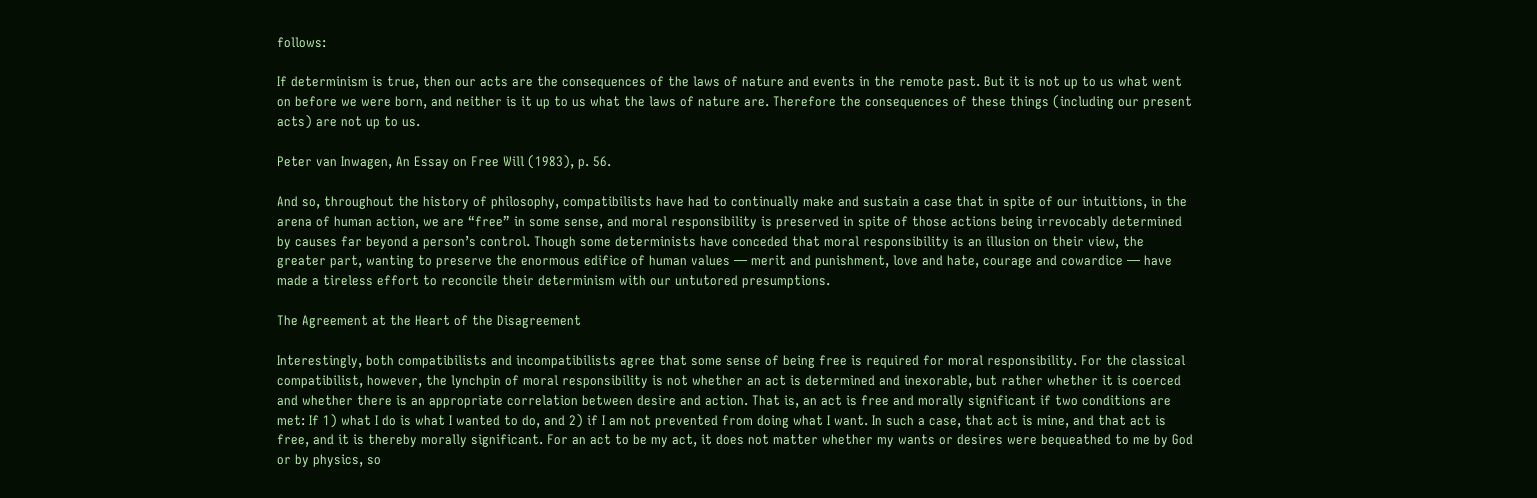follows:

If determinism is true, then our acts are the consequences of the laws of nature and events in the remote past. But it is not up to us what went on before we were born, and neither is it up to us what the laws of nature are. Therefore the consequences of these things (including our present acts) are not up to us.

Peter van Inwagen, An Essay on Free Will (1983), p. 56.

And so, throughout the history of philosophy, compatibilists have had to continually make and sustain a case that in spite of our intuitions, in the arena of human action, we are “free” in some sense, and moral responsibility is preserved in spite of those actions being irrevocably determined by causes far beyond a person’s control. Though some determinists have conceded that moral responsibility is an illusion on their view, the greater part, wanting to preserve the enormous edifice of human values — merit and punishment, love and hate, courage and cowardice — have made a tireless effort to reconcile their determinism with our untutored presumptions.

The Agreement at the Heart of the Disagreement

Interestingly, both compatibilists and incompatibilists agree that some sense of being free is required for moral responsibility. For the classical compatibilist, however, the lynchpin of moral responsibility is not whether an act is determined and inexorable, but rather whether it is coerced and whether there is an appropriate correlation between desire and action. That is, an act is free and morally significant if two conditions are met: If 1) what I do is what I wanted to do, and 2) if I am not prevented from doing what I want. In such a case, that act is mine, and that act is free, and it is thereby morally significant. For an act to be my act, it does not matter whether my wants or desires were bequeathed to me by God or by physics, so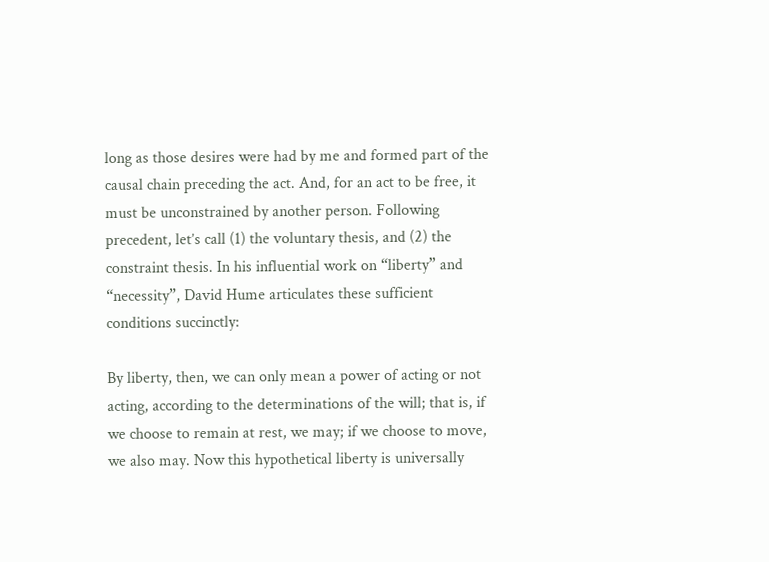long as those desires were had by me and formed part of the causal chain preceding the act. And, for an act to be free, it must be unconstrained by another person. Following precedent, let’s call (1) the voluntary thesis, and (2) the constraint thesis. In his influential work on “liberty” and “necessity”, David Hume articulates these sufficient conditions succinctly:

By liberty, then, we can only mean a power of acting or not acting, according to the determinations of the will; that is, if we choose to remain at rest, we may; if we choose to move, we also may. Now this hypothetical liberty is universally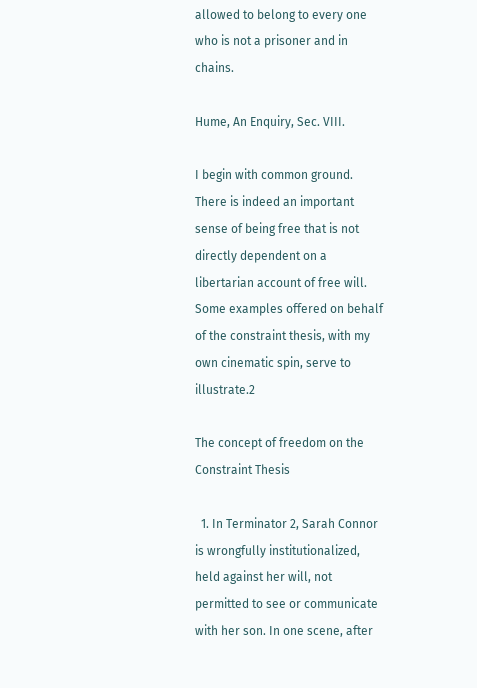allowed to belong to every one who is not a prisoner and in chains.

Hume, An Enquiry, Sec. VIII.

I begin with common ground. There is indeed an important sense of being free that is not directly dependent on a libertarian account of free will. Some examples offered on behalf of the constraint thesis, with my own cinematic spin, serve to illustrate.2

The concept of freedom on the Constraint Thesis

  1. In Terminator 2, Sarah Connor is wrongfully institutionalized, held against her will, not permitted to see or communicate with her son. In one scene, after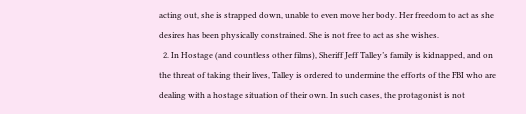acting out, she is strapped down, unable to even move her body. Her freedom to act as she desires has been physically constrained. She is not free to act as she wishes.
  2. In Hostage (and countless other films), Sheriff Jeff Talley’s family is kidnapped, and on the threat of taking their lives, Talley is ordered to undermine the efforts of the FBI who are dealing with a hostage situation of their own. In such cases, the protagonist is not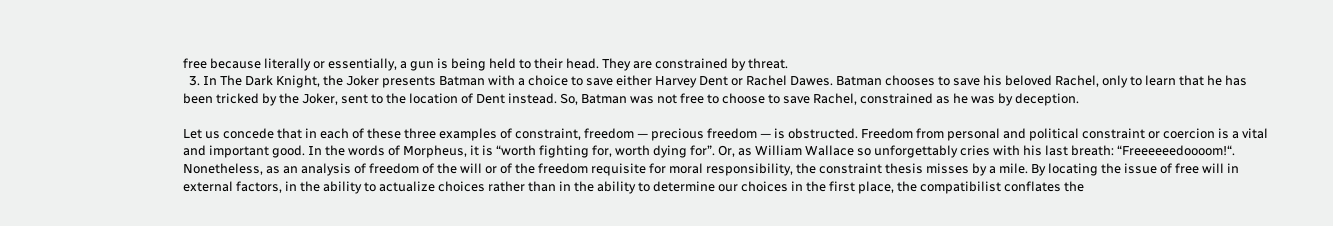free because literally or essentially, a gun is being held to their head. They are constrained by threat.
  3. In The Dark Knight, the Joker presents Batman with a choice to save either Harvey Dent or Rachel Dawes. Batman chooses to save his beloved Rachel, only to learn that he has been tricked by the Joker, sent to the location of Dent instead. So, Batman was not free to choose to save Rachel, constrained as he was by deception.

Let us concede that in each of these three examples of constraint, freedom — precious freedom — is obstructed. Freedom from personal and political constraint or coercion is a vital and important good. In the words of Morpheus, it is “worth fighting for, worth dying for”. Or, as William Wallace so unforgettably cries with his last breath: “Freeeeeedoooom!“. Nonetheless, as an analysis of freedom of the will or of the freedom requisite for moral responsibility, the constraint thesis misses by a mile. By locating the issue of free will in external factors, in the ability to actualize choices rather than in the ability to determine our choices in the first place, the compatibilist conflates the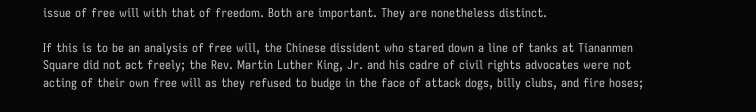issue of free will with that of freedom. Both are important. They are nonetheless distinct.

If this is to be an analysis of free will, the Chinese dissident who stared down a line of tanks at Tiananmen Square did not act freely; the Rev. Martin Luther King, Jr. and his cadre of civil rights advocates were not acting of their own free will as they refused to budge in the face of attack dogs, billy clubs, and fire hoses;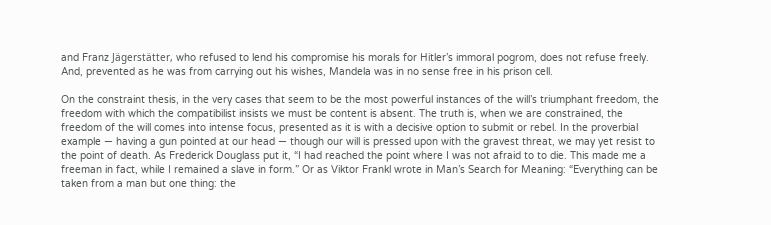and Franz Jägerstätter, who refused to lend his compromise his morals for Hitler’s immoral pogrom, does not refuse freely. And, prevented as he was from carrying out his wishes, Mandela was in no sense free in his prison cell.

On the constraint thesis, in the very cases that seem to be the most powerful instances of the will’s triumphant freedom, the freedom with which the compatibilist insists we must be content is absent. The truth is, when we are constrained, the freedom of the will comes into intense focus, presented as it is with a decisive option to submit or rebel. In the proverbial example — having a gun pointed at our head — though our will is pressed upon with the gravest threat, we may yet resist to the point of death. As Frederick Douglass put it, “I had reached the point where I was not afraid to to die. This made me a freeman in fact, while I remained a slave in form.” Or as Viktor Frankl wrote in Man’s Search for Meaning: “Everything can be taken from a man but one thing: the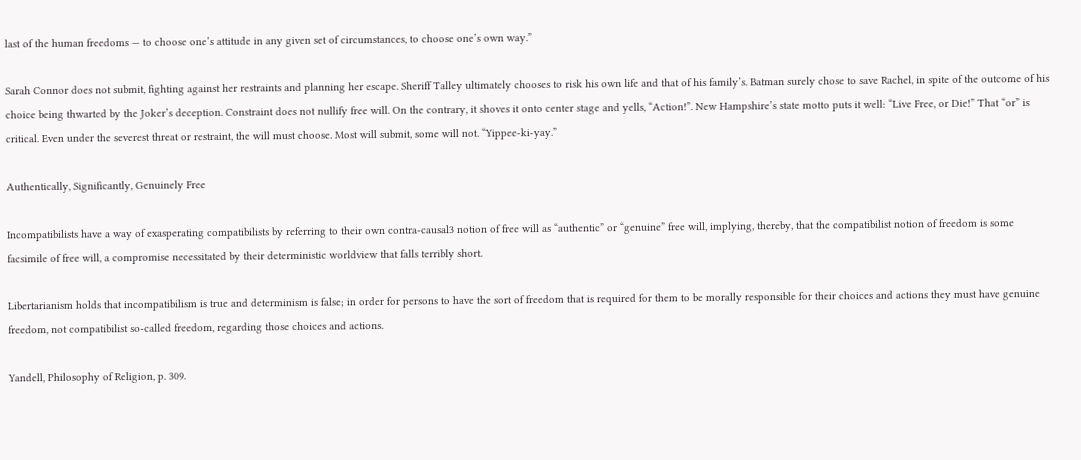last of the human freedoms — to choose one’s attitude in any given set of circumstances, to choose one’s own way.”

Sarah Connor does not submit, fighting against her restraints and planning her escape. Sheriff Talley ultimately chooses to risk his own life and that of his family’s. Batman surely chose to save Rachel, in spite of the outcome of his choice being thwarted by the Joker’s deception. Constraint does not nullify free will. On the contrary, it shoves it onto center stage and yells, “Action!”. New Hampshire’s state motto puts it well: “Live Free, or Die!” That “or” is critical. Even under the severest threat or restraint, the will must choose. Most will submit, some will not. “Yippee-ki-yay.”

Authentically, Significantly, Genuinely Free

Incompatibilists have a way of exasperating compatibilists by referring to their own contra-causal3 notion of free will as “authentic” or “genuine” free will, implying, thereby, that the compatibilist notion of freedom is some facsimile of free will, a compromise necessitated by their deterministic worldview that falls terribly short.

Libertarianism holds that incompatibilism is true and determinism is false; in order for persons to have the sort of freedom that is required for them to be morally responsible for their choices and actions they must have genuine freedom, not compatibilist so-called freedom, regarding those choices and actions.

Yandell, Philosophy of Religion, p. 309.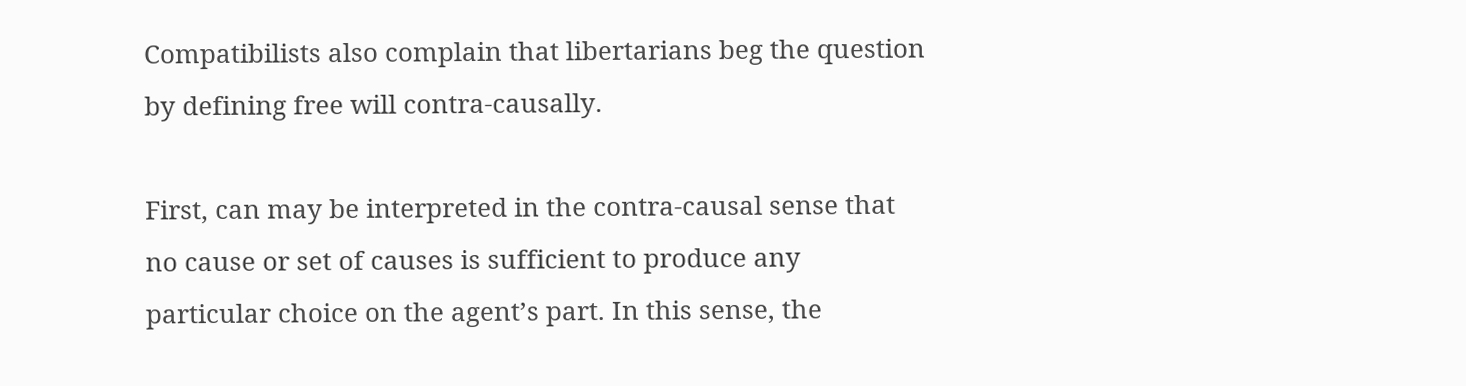Compatibilists also complain that libertarians beg the question by defining free will contra-causally.

First, can may be interpreted in the contra-causal sense that no cause or set of causes is sufficient to produce any particular choice on the agent’s part. In this sense, the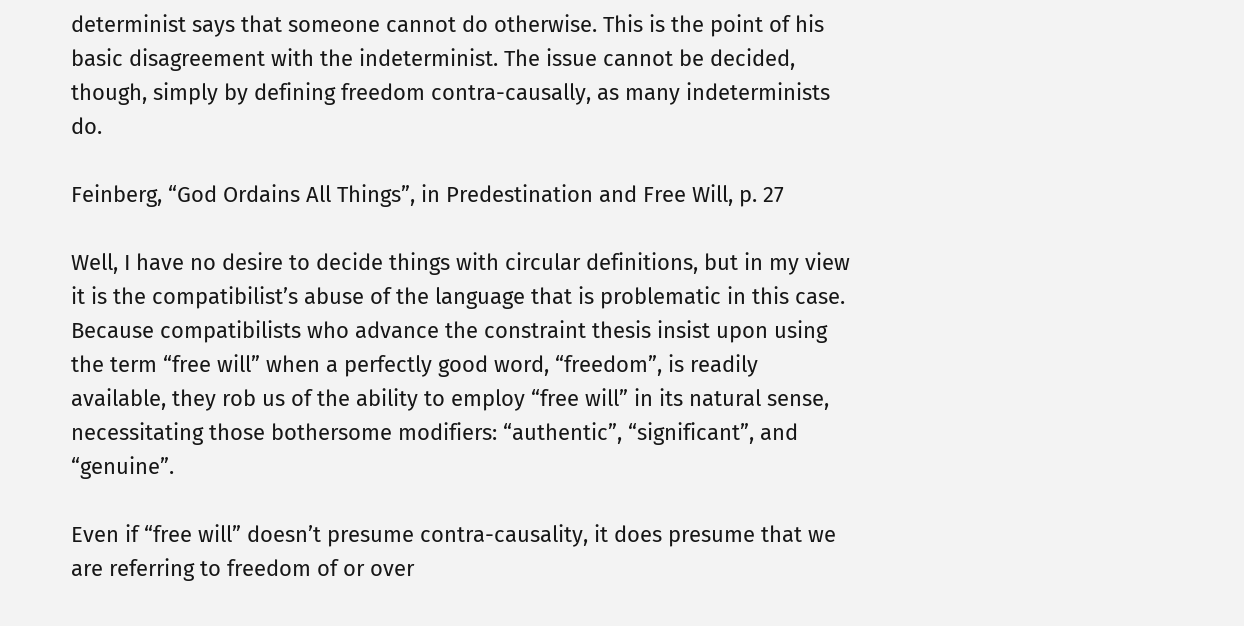determinist says that someone cannot do otherwise. This is the point of his basic disagreement with the indeterminist. The issue cannot be decided, though, simply by defining freedom contra-causally, as many indeterminists do.

Feinberg, “God Ordains All Things”, in Predestination and Free Will, p. 27

Well, I have no desire to decide things with circular definitions, but in my view it is the compatibilist’s abuse of the language that is problematic in this case. Because compatibilists who advance the constraint thesis insist upon using the term “free will” when a perfectly good word, “freedom”, is readily available, they rob us of the ability to employ “free will” in its natural sense, necessitating those bothersome modifiers: “authentic”, “significant”, and “genuine”.

Even if “free will” doesn’t presume contra-causality, it does presume that we are referring to freedom of or over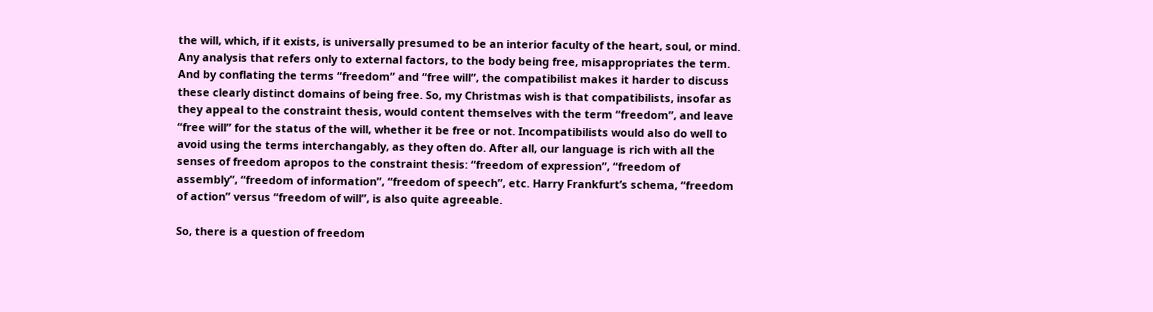the will, which, if it exists, is universally presumed to be an interior faculty of the heart, soul, or mind. Any analysis that refers only to external factors, to the body being free, misappropriates the term. And by conflating the terms “freedom” and “free will”, the compatibilist makes it harder to discuss these clearly distinct domains of being free. So, my Christmas wish is that compatibilists, insofar as they appeal to the constraint thesis, would content themselves with the term “freedom”, and leave “free will” for the status of the will, whether it be free or not. Incompatibilists would also do well to avoid using the terms interchangably, as they often do. After all, our language is rich with all the senses of freedom apropos to the constraint thesis: “freedom of expression”, “freedom of assembly”, “freedom of information”, “freedom of speech”, etc. Harry Frankfurt’s schema, “freedom of action” versus “freedom of will”, is also quite agreeable.

So, there is a question of freedom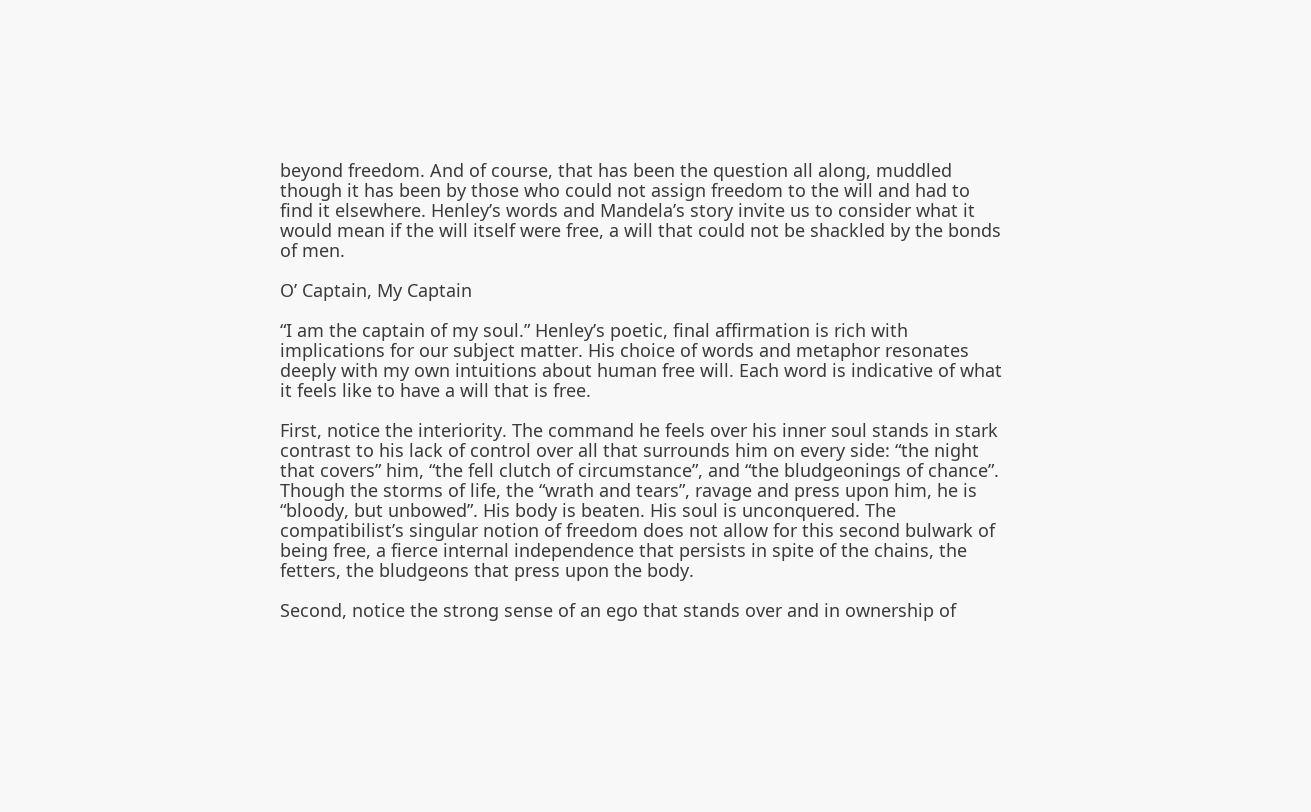beyond freedom. And of course, that has been the question all along, muddled though it has been by those who could not assign freedom to the will and had to find it elsewhere. Henley’s words and Mandela’s story invite us to consider what it would mean if the will itself were free, a will that could not be shackled by the bonds of men.

O’ Captain, My Captain

“I am the captain of my soul.” Henley’s poetic, final affirmation is rich with implications for our subject matter. His choice of words and metaphor resonates deeply with my own intuitions about human free will. Each word is indicative of what it feels like to have a will that is free.

First, notice the interiority. The command he feels over his inner soul stands in stark contrast to his lack of control over all that surrounds him on every side: “the night that covers” him, “the fell clutch of circumstance”, and “the bludgeonings of chance”. Though the storms of life, the “wrath and tears”, ravage and press upon him, he is “bloody, but unbowed”. His body is beaten. His soul is unconquered. The compatibilist’s singular notion of freedom does not allow for this second bulwark of being free, a fierce internal independence that persists in spite of the chains, the fetters, the bludgeons that press upon the body.

Second, notice the strong sense of an ego that stands over and in ownership of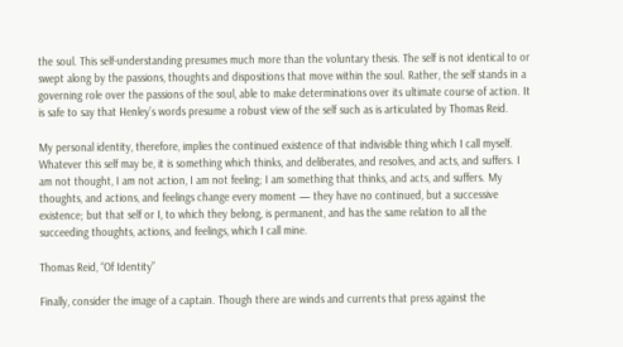the soul. This self-understanding presumes much more than the voluntary thesis. The self is not identical to or swept along by the passions, thoughts and dispositions that move within the soul. Rather, the self stands in a governing role over the passions of the soul, able to make determinations over its ultimate course of action. It is safe to say that Henley’s words presume a robust view of the self such as is articulated by Thomas Reid.

My personal identity, therefore, implies the continued existence of that indivisible thing which I call myself. Whatever this self may be, it is something which thinks, and deliberates, and resolves, and acts, and suffers. I am not thought, I am not action, I am not feeling; I am something that thinks, and acts, and suffers. My thoughts, and actions, and feelings change every moment — they have no continued, but a successive existence; but that self or I, to which they belong, is permanent, and has the same relation to all the succeeding thoughts, actions, and feelings, which I call mine.

Thomas Reid, “Of Identity”

Finally, consider the image of a captain. Though there are winds and currents that press against the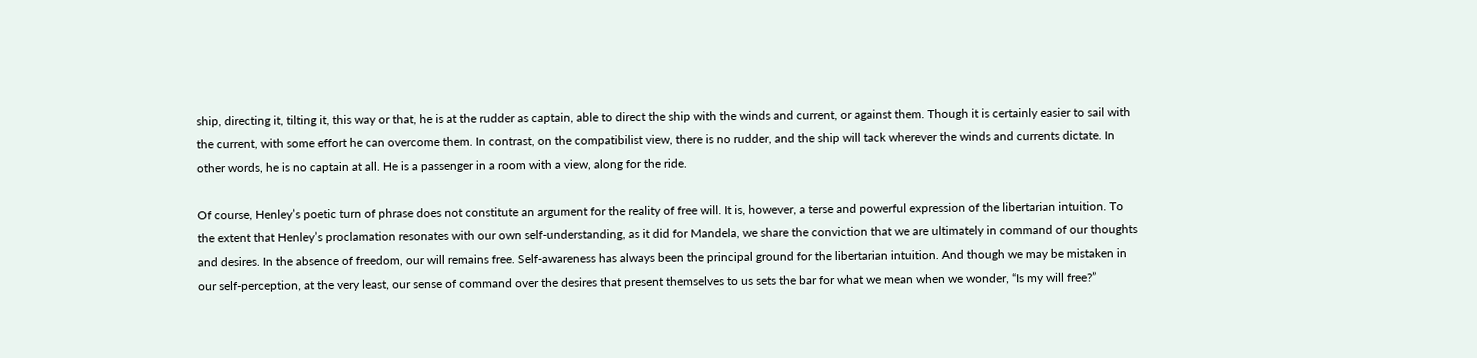ship, directing it, tilting it, this way or that, he is at the rudder as captain, able to direct the ship with the winds and current, or against them. Though it is certainly easier to sail with the current, with some effort he can overcome them. In contrast, on the compatibilist view, there is no rudder, and the ship will tack wherever the winds and currents dictate. In other words, he is no captain at all. He is a passenger in a room with a view, along for the ride.

Of course, Henley’s poetic turn of phrase does not constitute an argument for the reality of free will. It is, however, a terse and powerful expression of the libertarian intuition. To the extent that Henley’s proclamation resonates with our own self-understanding, as it did for Mandela, we share the conviction that we are ultimately in command of our thoughts and desires. In the absence of freedom, our will remains free. Self-awareness has always been the principal ground for the libertarian intuition. And though we may be mistaken in our self-perception, at the very least, our sense of command over the desires that present themselves to us sets the bar for what we mean when we wonder, “Is my will free?”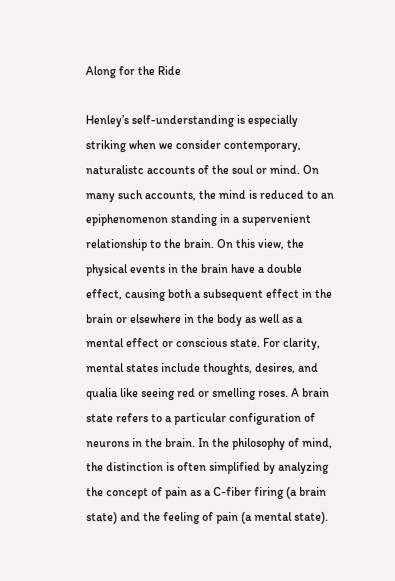Along for the Ride

Henley’s self-understanding is especially striking when we consider contemporary, naturalistc accounts of the soul or mind. On many such accounts, the mind is reduced to an epiphenomenon standing in a supervenient relationship to the brain. On this view, the physical events in the brain have a double effect, causing both a subsequent effect in the brain or elsewhere in the body as well as a mental effect or conscious state. For clarity, mental states include thoughts, desires, and qualia like seeing red or smelling roses. A brain state refers to a particular configuration of neurons in the brain. In the philosophy of mind, the distinction is often simplified by analyzing the concept of pain as a C-fiber firing (a brain state) and the feeling of pain (a mental state).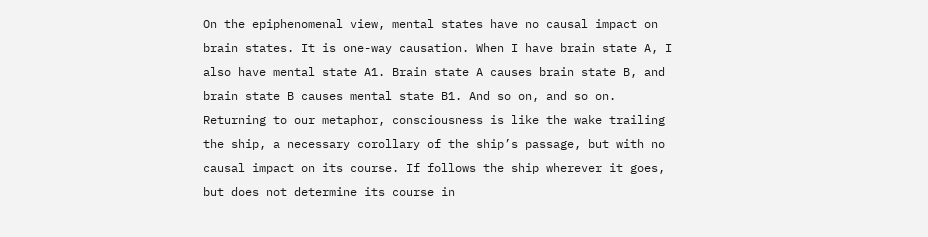On the epiphenomenal view, mental states have no causal impact on brain states. It is one-way causation. When I have brain state A, I also have mental state A1. Brain state A causes brain state B, and brain state B causes mental state B1. And so on, and so on. Returning to our metaphor, consciousness is like the wake trailing the ship, a necessary corollary of the ship’s passage, but with no causal impact on its course. If follows the ship wherever it goes, but does not determine its course in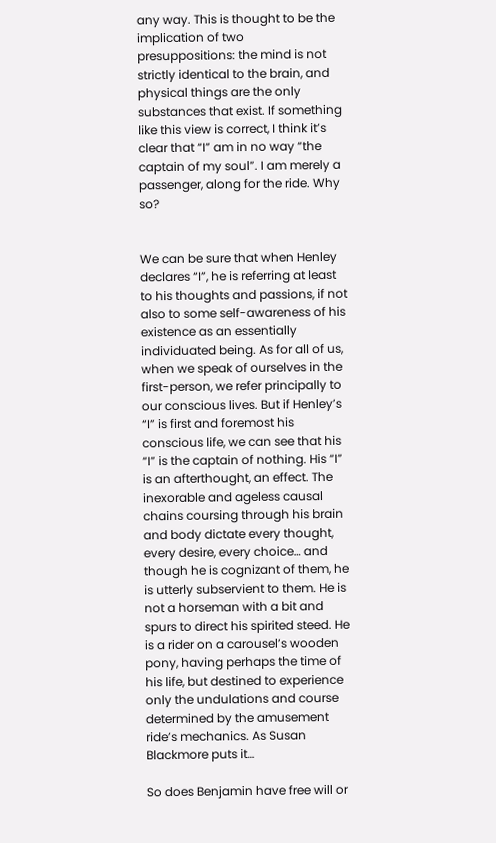any way. This is thought to be the implication of two presuppositions: the mind is not strictly identical to the brain, and physical things are the only substances that exist. If something like this view is correct, I think it’s clear that “I” am in no way “the captain of my soul”. I am merely a passenger, along for the ride. Why so?


We can be sure that when Henley declares “I”, he is referring at least to his thoughts and passions, if not also to some self-awareness of his existence as an essentially individuated being. As for all of us, when we speak of ourselves in the first-person, we refer principally to our conscious lives. But if Henley’s “I” is first and foremost his conscious life, we can see that his “I” is the captain of nothing. His “I” is an afterthought, an effect. The inexorable and ageless causal chains coursing through his brain and body dictate every thought, every desire, every choice… and though he is cognizant of them, he is utterly subservient to them. He is not a horseman with a bit and spurs to direct his spirited steed. He is a rider on a carousel’s wooden pony, having perhaps the time of his life, but destined to experience only the undulations and course determined by the amusement ride’s mechanics. As Susan Blackmore puts it…

So does Benjamin have free will or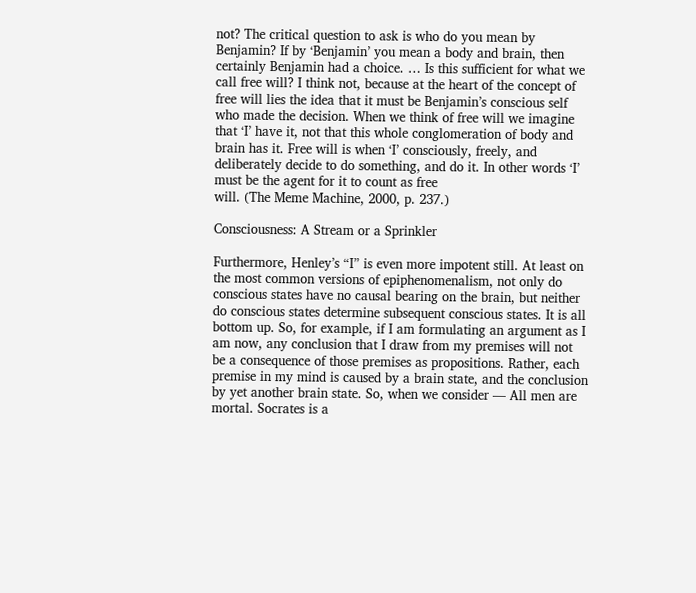not? The critical question to ask is who do you mean by Benjamin? If by ‘Benjamin’ you mean a body and brain, then certainly Benjamin had a choice. … Is this sufficient for what we call free will? I think not, because at the heart of the concept of free will lies the idea that it must be Benjamin’s conscious self who made the decision. When we think of free will we imagine that ‘I’ have it, not that this whole conglomeration of body and brain has it. Free will is when ‘I’ consciously, freely, and deliberately decide to do something, and do it. In other words ‘I’ must be the agent for it to count as free
will. (The Meme Machine, 2000, p. 237.)

Consciousness: A Stream or a Sprinkler

Furthermore, Henley’s “I” is even more impotent still. At least on the most common versions of epiphenomenalism, not only do conscious states have no causal bearing on the brain, but neither do conscious states determine subsequent conscious states. It is all bottom up. So, for example, if I am formulating an argument as I am now, any conclusion that I draw from my premises will not be a consequence of those premises as propositions. Rather, each premise in my mind is caused by a brain state, and the conclusion by yet another brain state. So, when we consider — All men are mortal. Socrates is a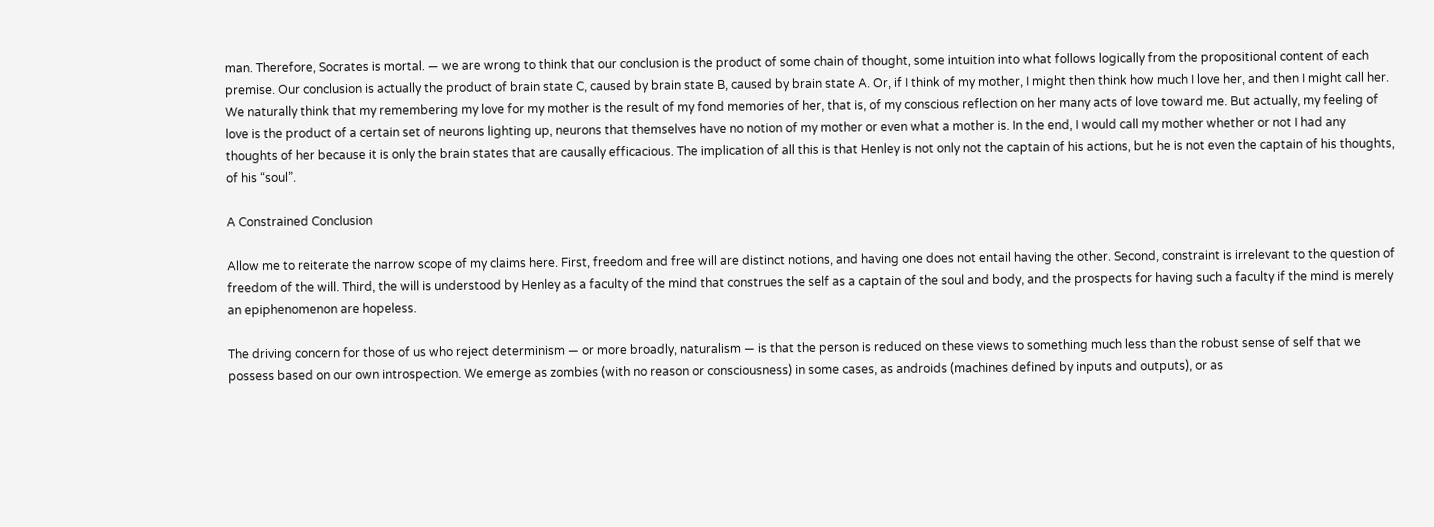man. Therefore, Socrates is mortal. — we are wrong to think that our conclusion is the product of some chain of thought, some intuition into what follows logically from the propositional content of each premise. Our conclusion is actually the product of brain state C, caused by brain state B, caused by brain state A. Or, if I think of my mother, I might then think how much I love her, and then I might call her. We naturally think that my remembering my love for my mother is the result of my fond memories of her, that is, of my conscious reflection on her many acts of love toward me. But actually, my feeling of love is the product of a certain set of neurons lighting up, neurons that themselves have no notion of my mother or even what a mother is. In the end, I would call my mother whether or not I had any thoughts of her because it is only the brain states that are causally efficacious. The implication of all this is that Henley is not only not the captain of his actions, but he is not even the captain of his thoughts, of his “soul”.

A Constrained Conclusion

Allow me to reiterate the narrow scope of my claims here. First, freedom and free will are distinct notions, and having one does not entail having the other. Second, constraint is irrelevant to the question of freedom of the will. Third, the will is understood by Henley as a faculty of the mind that construes the self as a captain of the soul and body, and the prospects for having such a faculty if the mind is merely an epiphenomenon are hopeless.

The driving concern for those of us who reject determinism — or more broadly, naturalism — is that the person is reduced on these views to something much less than the robust sense of self that we possess based on our own introspection. We emerge as zombies (with no reason or consciousness) in some cases, as androids (machines defined by inputs and outputs), or as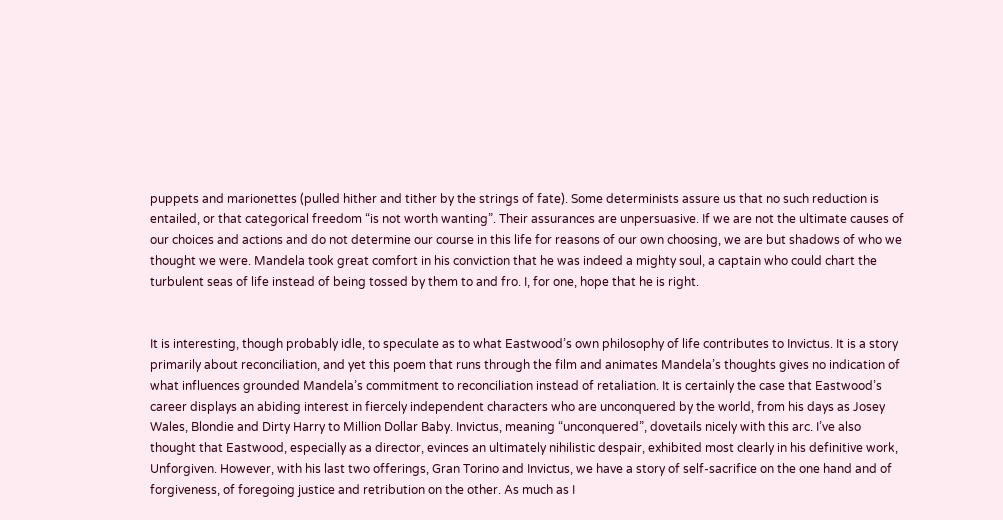puppets and marionettes (pulled hither and tither by the strings of fate). Some determinists assure us that no such reduction is entailed, or that categorical freedom “is not worth wanting”. Their assurances are unpersuasive. If we are not the ultimate causes of our choices and actions and do not determine our course in this life for reasons of our own choosing, we are but shadows of who we thought we were. Mandela took great comfort in his conviction that he was indeed a mighty soul, a captain who could chart the turbulent seas of life instead of being tossed by them to and fro. I, for one, hope that he is right.


It is interesting, though probably idle, to speculate as to what Eastwood’s own philosophy of life contributes to Invictus. It is a story primarily about reconciliation, and yet this poem that runs through the film and animates Mandela’s thoughts gives no indication of what influences grounded Mandela’s commitment to reconciliation instead of retaliation. It is certainly the case that Eastwood’s career displays an abiding interest in fiercely independent characters who are unconquered by the world, from his days as Josey Wales, Blondie and Dirty Harry to Million Dollar Baby. Invictus, meaning “unconquered”, dovetails nicely with this arc. I’ve also thought that Eastwood, especially as a director, evinces an ultimately nihilistic despair, exhibited most clearly in his definitive work, Unforgiven. However, with his last two offerings, Gran Torino and Invictus, we have a story of self-sacrifice on the one hand and of forgiveness, of foregoing justice and retribution on the other. As much as I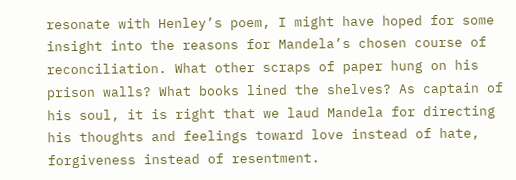resonate with Henley’s poem, I might have hoped for some insight into the reasons for Mandela’s chosen course of reconciliation. What other scraps of paper hung on his prison walls? What books lined the shelves? As captain of his soul, it is right that we laud Mandela for directing his thoughts and feelings toward love instead of hate, forgiveness instead of resentment.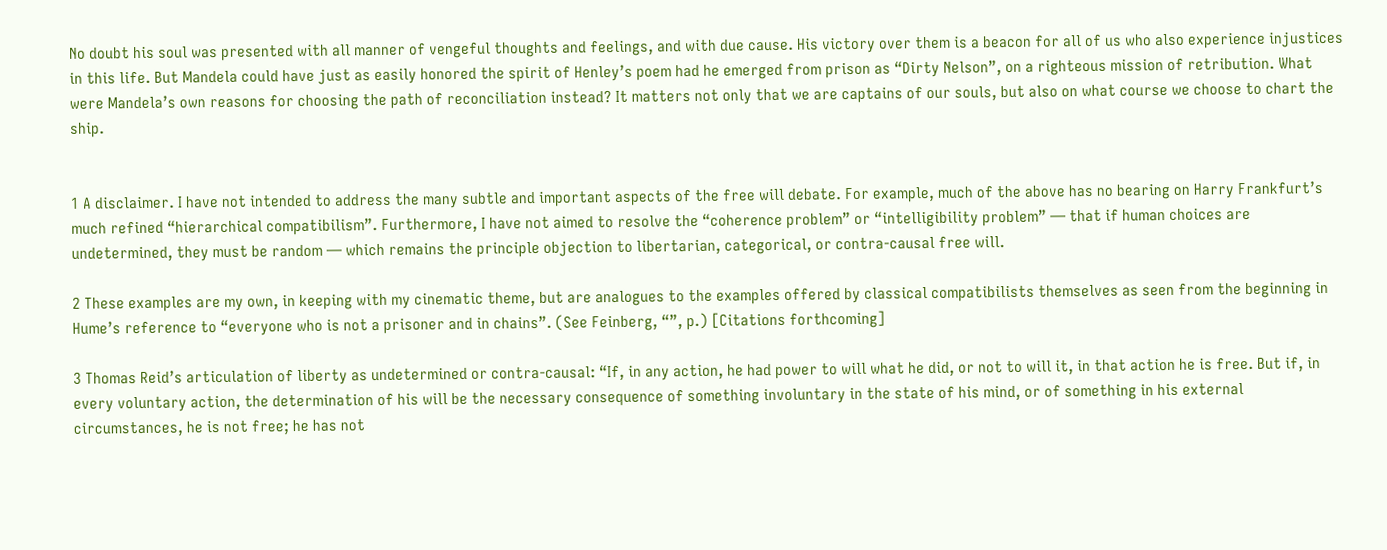No doubt his soul was presented with all manner of vengeful thoughts and feelings, and with due cause. His victory over them is a beacon for all of us who also experience injustices in this life. But Mandela could have just as easily honored the spirit of Henley’s poem had he emerged from prison as “Dirty Nelson”, on a righteous mission of retribution. What were Mandela’s own reasons for choosing the path of reconciliation instead? It matters not only that we are captains of our souls, but also on what course we choose to chart the ship.


1 A disclaimer. I have not intended to address the many subtle and important aspects of the free will debate. For example, much of the above has no bearing on Harry Frankfurt’s much refined “hierarchical compatibilism”. Furthermore, I have not aimed to resolve the “coherence problem” or “intelligibility problem” — that if human choices are undetermined, they must be random — which remains the principle objection to libertarian, categorical, or contra-causal free will.

2 These examples are my own, in keeping with my cinematic theme, but are analogues to the examples offered by classical compatibilists themselves as seen from the beginning in Hume’s reference to “everyone who is not a prisoner and in chains”. (See Feinberg, “”, p.) [Citations forthcoming]

3 Thomas Reid’s articulation of liberty as undetermined or contra-causal: “If, in any action, he had power to will what he did, or not to will it, in that action he is free. But if, in every voluntary action, the determination of his will be the necessary consequence of something involuntary in the state of his mind, or of something in his external circumstances, he is not free; he has not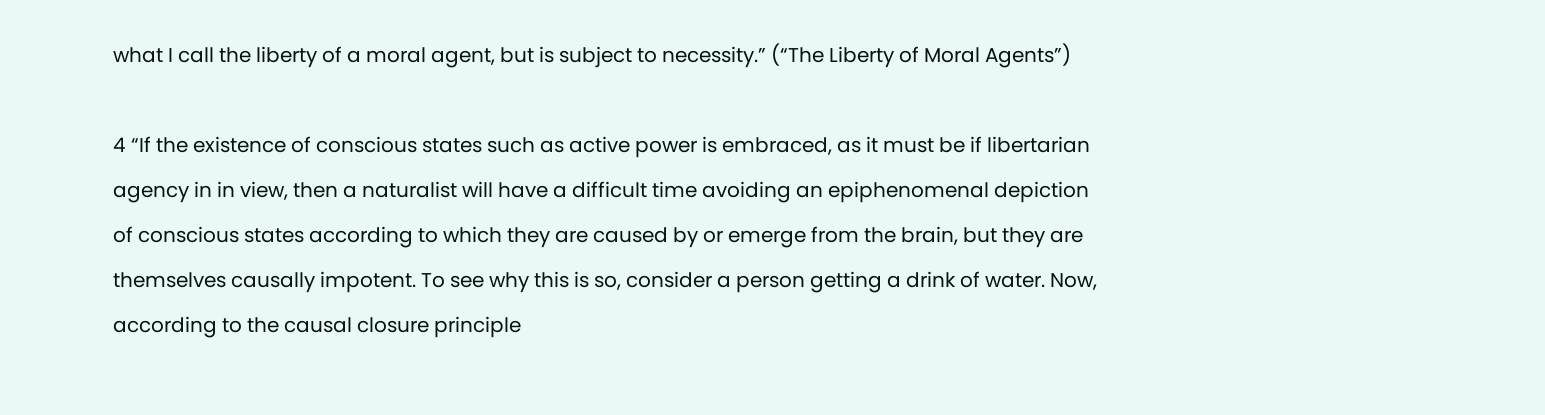what I call the liberty of a moral agent, but is subject to necessity.” (“The Liberty of Moral Agents”)

4 “If the existence of conscious states such as active power is embraced, as it must be if libertarian agency in in view, then a naturalist will have a difficult time avoiding an epiphenomenal depiction of conscious states according to which they are caused by or emerge from the brain, but they are themselves causally impotent. To see why this is so, consider a person getting a drink of water. Now, according to the causal closure principle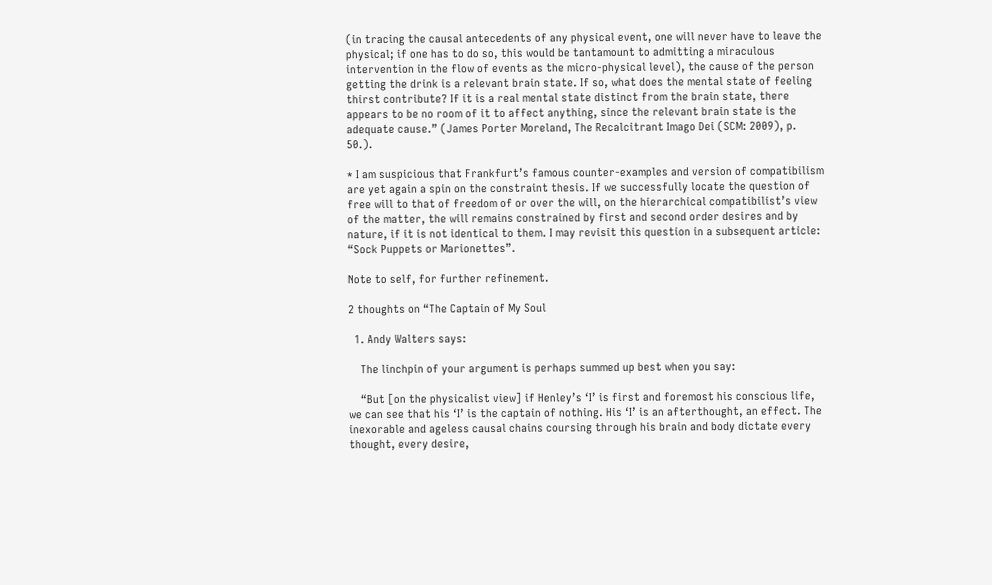(in tracing the causal antecedents of any physical event, one will never have to leave the physical; if one has to do so, this would be tantamount to admitting a miraculous intervention in the flow of events as the micro-physical level), the cause of the person getting the drink is a relevant brain state. If so, what does the mental state of feeling thirst contribute? If it is a real mental state distinct from the brain state, there appears to be no room of it to affect anything, since the relevant brain state is the adequate cause.” (James Porter Moreland, The Recalcitrant Imago Dei (SCM: 2009), p. 50.).

* I am suspicious that Frankfurt’s famous counter-examples and version of compatibilism are yet again a spin on the constraint thesis. If we successfully locate the question of free will to that of freedom of or over the will, on the hierarchical compatibilist’s view of the matter, the will remains constrained by first and second order desires and by nature, if it is not identical to them. I may revisit this question in a subsequent article: “Sock Puppets or Marionettes”.

Note to self, for further refinement.

2 thoughts on “The Captain of My Soul

  1. Andy Walters says:

    The linchpin of your argument is perhaps summed up best when you say:

    “But [on the physicalist view] if Henley’s ‘I’ is first and foremost his conscious life, we can see that his ‘I’ is the captain of nothing. His ‘I’ is an afterthought, an effect. The inexorable and ageless causal chains coursing through his brain and body dictate every thought, every desire,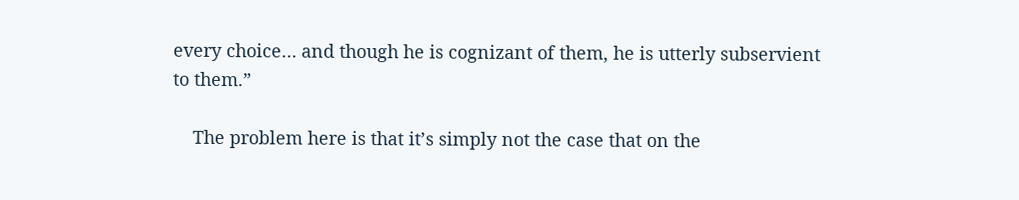every choice… and though he is cognizant of them, he is utterly subservient to them.”

    The problem here is that it’s simply not the case that on the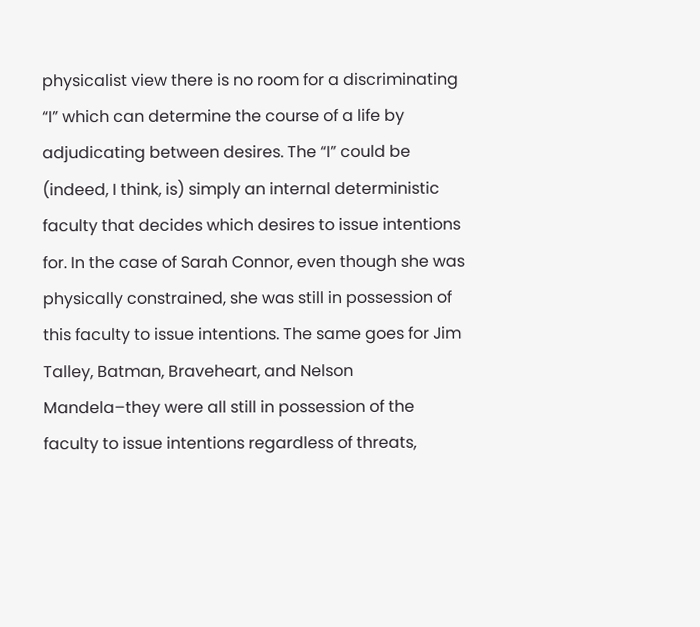physicalist view there is no room for a discriminating “I” which can determine the course of a life by adjudicating between desires. The “I” could be (indeed, I think, is) simply an internal deterministic faculty that decides which desires to issue intentions for. In the case of Sarah Connor, even though she was physically constrained, she was still in possession of this faculty to issue intentions. The same goes for Jim Talley, Batman, Braveheart, and Nelson Mandela–they were all still in possession of the faculty to issue intentions regardless of threats,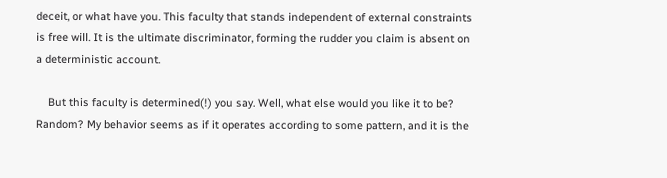deceit, or what have you. This faculty that stands independent of external constraints is free will. It is the ultimate discriminator, forming the rudder you claim is absent on a deterministic account.

    But this faculty is determined(!) you say. Well, what else would you like it to be? Random? My behavior seems as if it operates according to some pattern, and it is the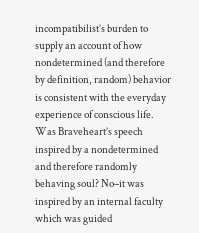incompatibilist’s burden to supply an account of how nondetermined (and therefore by definition, random) behavior is consistent with the everyday experience of conscious life. Was Braveheart’s speech inspired by a nondetermined and therefore randomly behaving soul? No–it was inspired by an internal faculty which was guided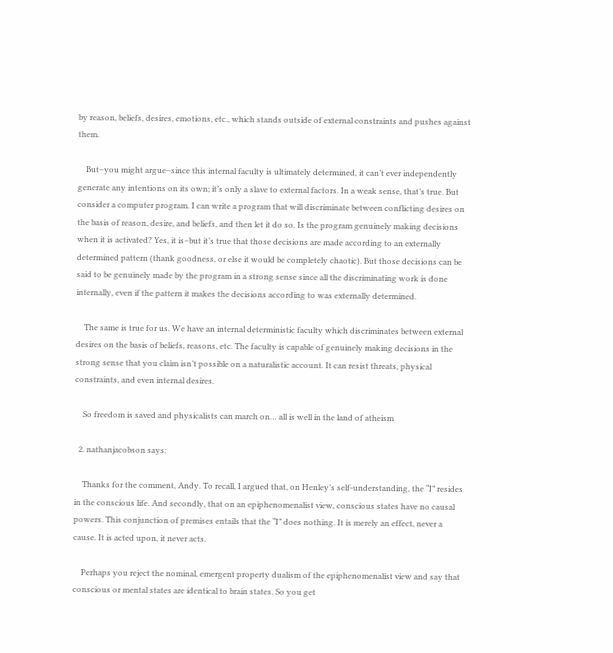by reason, beliefs, desires, emotions, etc., which stands outside of external constraints and pushes against them.

    But–you might argue–since this internal faculty is ultimately determined, it can’t ever independently generate any intentions on its own; it’s only a slave to external factors. In a weak sense, that’s true. But consider a computer program. I can write a program that will discriminate between conflicting desires on the basis of reason, desire, and beliefs, and then let it do so. Is the program genuinely making decisions when it is activated? Yes, it is–but it’s true that those decisions are made according to an externally determined pattern (thank goodness, or else it would be completely chaotic). But those decisions can be said to be genuinely made by the program in a strong sense since all the discriminating work is done internally, even if the pattern it makes the decisions according to was externally determined.

    The same is true for us. We have an internal deterministic faculty which discriminates between external desires on the basis of beliefs, reasons, etc. The faculty is capable of genuinely making decisions in the strong sense that you claim isn’t possible on a naturalistic account. It can resist threats, physical constraints, and even internal desires.

    So freedom is saved and physicalists can march on… all is well in the land of atheism

  2. nathanjacobson says:

    Thanks for the comment, Andy. To recall, I argued that, on Henley’s self-understanding, the “I” resides in the conscious life. And secondly, that on an epiphenomenalist view, conscious states have no causal powers. This conjunction of premises entails that the “I” does nothing. It is merely an effect, never a cause. It is acted upon, it never acts.

    Perhaps you reject the nominal, emergent property dualism of the epiphenomenalist view and say that conscious or mental states are identical to brain states. So you get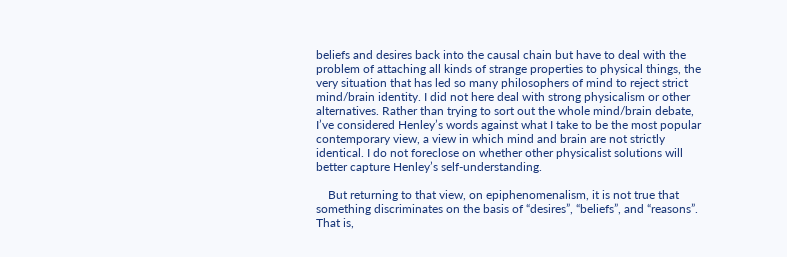beliefs and desires back into the causal chain but have to deal with the problem of attaching all kinds of strange properties to physical things, the very situation that has led so many philosophers of mind to reject strict mind/brain identity. I did not here deal with strong physicalism or other alternatives. Rather than trying to sort out the whole mind/brain debate, I’ve considered Henley’s words against what I take to be the most popular contemporary view, a view in which mind and brain are not strictly identical. I do not foreclose on whether other physicalist solutions will better capture Henley’s self-understanding.

    But returning to that view, on epiphenomenalism, it is not true that something discriminates on the basis of “desires”, “beliefs”, and “reasons”. That is,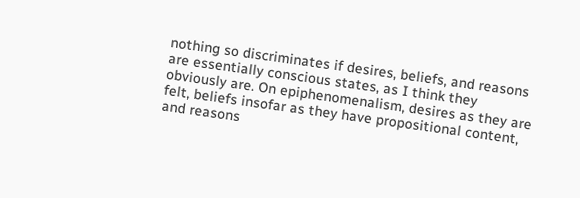nothing so discriminates if desires, beliefs, and reasons are essentially conscious states, as I think they obviously are. On epiphenomenalism, desires as they are felt, beliefs insofar as they have propositional content, and reasons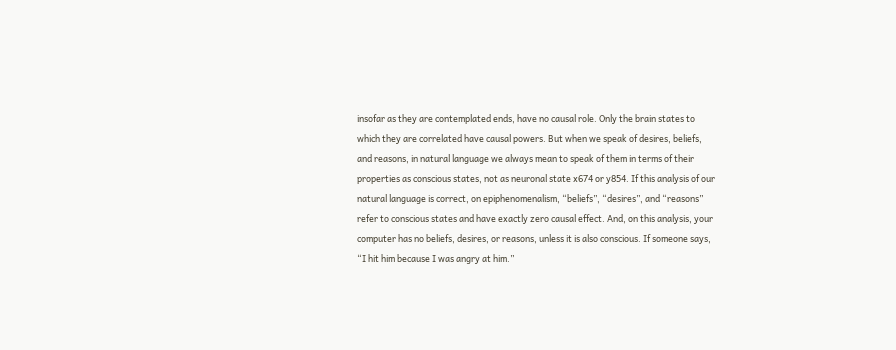insofar as they are contemplated ends, have no causal role. Only the brain states to which they are correlated have causal powers. But when we speak of desires, beliefs, and reasons, in natural language we always mean to speak of them in terms of their properties as conscious states, not as neuronal state x674 or y854. If this analysis of our natural language is correct, on epiphenomenalism, “beliefs”, “desires”, and “reasons” refer to conscious states and have exactly zero causal effect. And, on this analysis, your computer has no beliefs, desires, or reasons, unless it is also conscious. If someone says, “I hit him because I was angry at him.”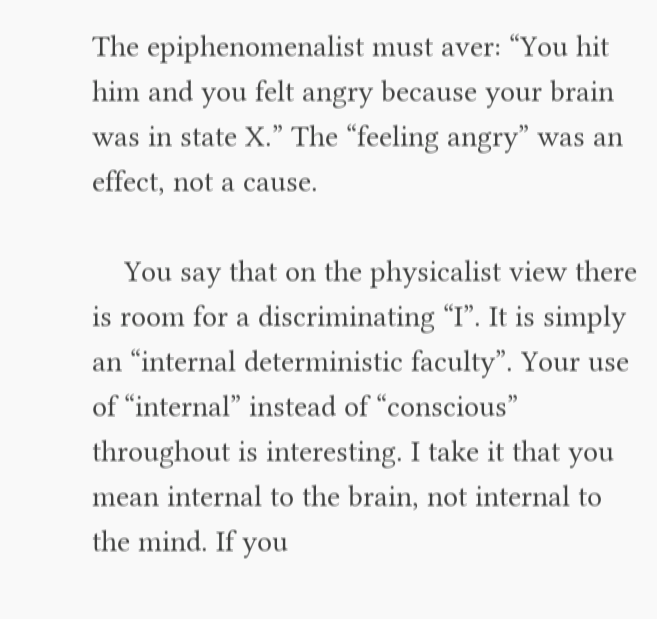The epiphenomenalist must aver: “You hit him and you felt angry because your brain was in state X.” The “feeling angry” was an effect, not a cause.

    You say that on the physicalist view there is room for a discriminating “I”. It is simply an “internal deterministic faculty”. Your use of “internal” instead of “conscious” throughout is interesting. I take it that you mean internal to the brain, not internal to the mind. If you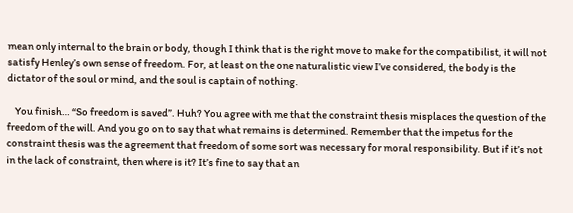mean only internal to the brain or body, though I think that is the right move to make for the compatibilist, it will not satisfy Henley’s own sense of freedom. For, at least on the one naturalistic view I’ve considered, the body is the dictator of the soul or mind, and the soul is captain of nothing.

    You finish… “So freedom is saved”. Huh? You agree with me that the constraint thesis misplaces the question of the freedom of the will. And you go on to say that what remains is determined. Remember that the impetus for the constraint thesis was the agreement that freedom of some sort was necessary for moral responsibility. But if it’s not in the lack of constraint, then where is it? It’s fine to say that an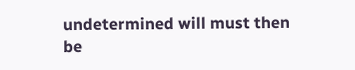undetermined will must then be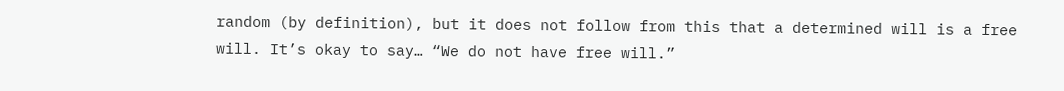random (by definition), but it does not follow from this that a determined will is a free will. It’s okay to say… “We do not have free will.”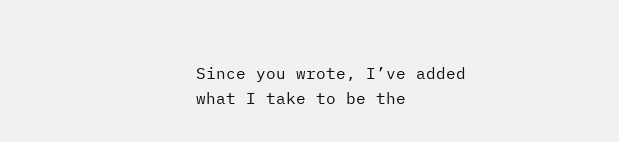Since you wrote, I’ve added what I take to be the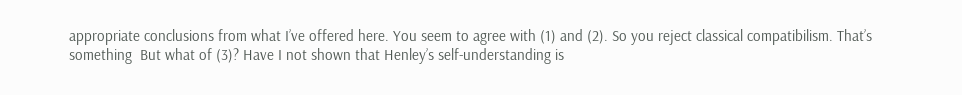appropriate conclusions from what I’ve offered here. You seem to agree with (1) and (2). So you reject classical compatibilism. That’s something  But what of (3)? Have I not shown that Henley’s self-understanding is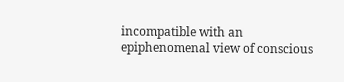incompatible with an epiphenomenal view of conscious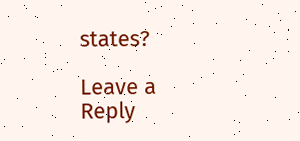states?

Leave a Reply